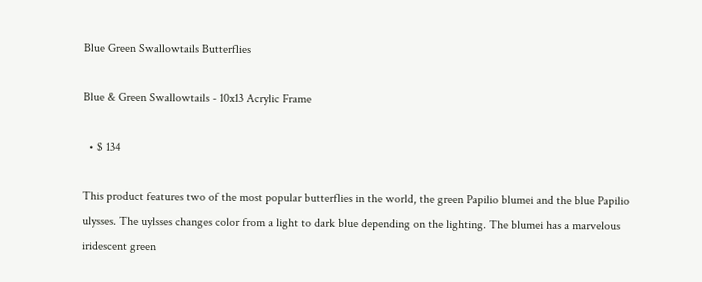Blue Green Swallowtails Butterflies

Blue & Green Swallowtails - 10x13 Acrylic Frame

  • $ 134

This product features two of the most popular butterflies in the world, the green Papilio blumei and the blue Papilio ulysses. The uylsses changes color from a light to dark blue depending on the lighting. The blumei has a marvelous iridescent green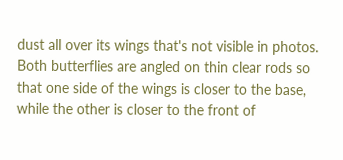dust all over its wings that's not visible in photos. Both butterflies are angled on thin clear rods so that one side of the wings is closer to the base, while the other is closer to the front of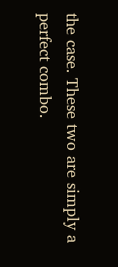the case. These two are simply a perfect combo.